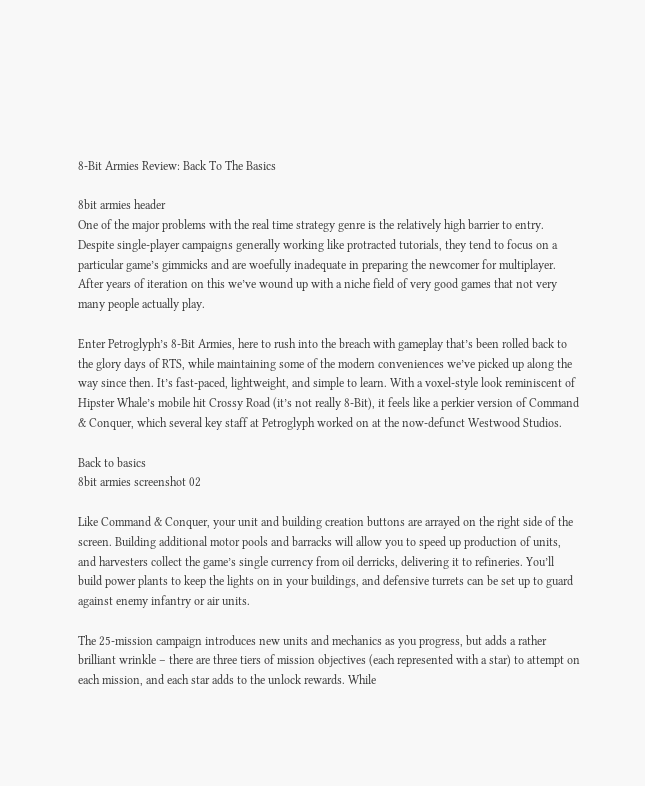8-Bit Armies Review: Back To The Basics

8bit armies header
One of the major problems with the real time strategy genre is the relatively high barrier to entry. Despite single-player campaigns generally working like protracted tutorials, they tend to focus on a particular game’s gimmicks and are woefully inadequate in preparing the newcomer for multiplayer. After years of iteration on this we’ve wound up with a niche field of very good games that not very many people actually play.

Enter Petroglyph’s 8-Bit Armies, here to rush into the breach with gameplay that’s been rolled back to the glory days of RTS, while maintaining some of the modern conveniences we’ve picked up along the way since then. It’s fast-paced, lightweight, and simple to learn. With a voxel-style look reminiscent of Hipster Whale’s mobile hit Crossy Road (it’s not really 8-Bit), it feels like a perkier version of Command & Conquer, which several key staff at Petroglyph worked on at the now-defunct Westwood Studios.

Back to basics
8bit armies screenshot 02

Like Command & Conquer, your unit and building creation buttons are arrayed on the right side of the screen. Building additional motor pools and barracks will allow you to speed up production of units, and harvesters collect the game’s single currency from oil derricks, delivering it to refineries. You’ll build power plants to keep the lights on in your buildings, and defensive turrets can be set up to guard against enemy infantry or air units.

The 25-mission campaign introduces new units and mechanics as you progress, but adds a rather brilliant wrinkle – there are three tiers of mission objectives (each represented with a star) to attempt on each mission, and each star adds to the unlock rewards. While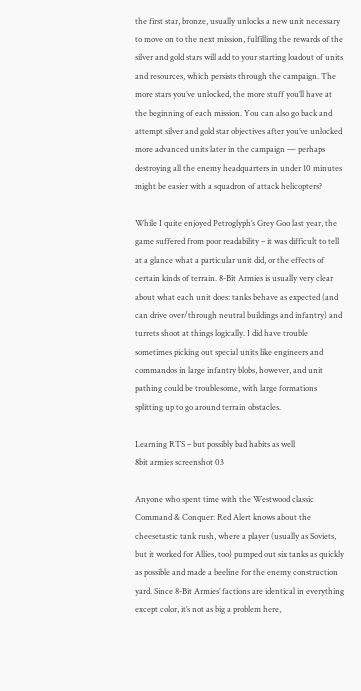the first star, bronze, usually unlocks a new unit necessary to move on to the next mission, fulfilling the rewards of the silver and gold stars will add to your starting loadout of units and resources, which persists through the campaign. The more stars you’ve unlocked, the more stuff you’ll have at the beginning of each mission. You can also go back and attempt silver and gold star objectives after you’ve unlocked more advanced units later in the campaign — perhaps destroying all the enemy headquarters in under 10 minutes might be easier with a squadron of attack helicopters?

While I quite enjoyed Petroglyph’s Grey Goo last year, the game suffered from poor readability – it was difficult to tell at a glance what a particular unit did, or the effects of certain kinds of terrain. 8-Bit Armies is usually very clear about what each unit does: tanks behave as expected (and can drive over/through neutral buildings and infantry) and turrets shoot at things logically. I did have trouble sometimes picking out special units like engineers and commandos in large infantry blobs, however, and unit pathing could be troublesome, with large formations splitting up to go around terrain obstacles.

Learning RTS – but possibly bad habits as well
8bit armies screenshot 03

Anyone who spent time with the Westwood classic Command & Conquer: Red Alert knows about the cheesetastic tank rush, where a player (usually as Soviets, but it worked for Allies, too) pumped out six tanks as quickly as possible and made a beeline for the enemy construction yard. Since 8-Bit Armies’ factions are identical in everything except color, it’s not as big a problem here,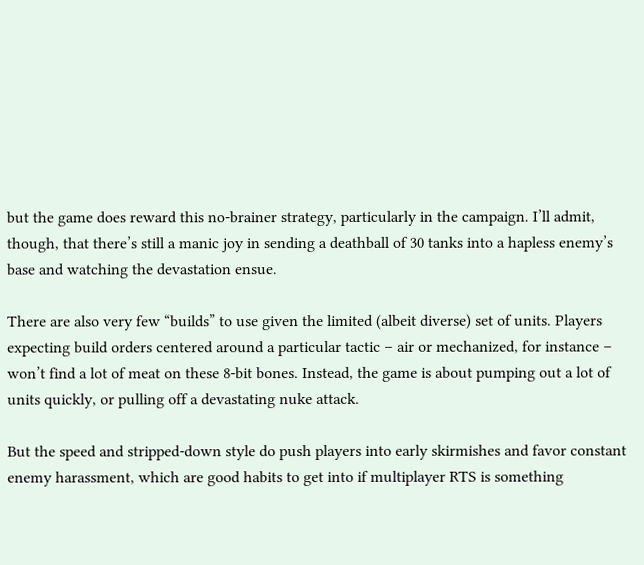but the game does reward this no-brainer strategy, particularly in the campaign. I’ll admit, though, that there’s still a manic joy in sending a deathball of 30 tanks into a hapless enemy’s base and watching the devastation ensue.

There are also very few “builds” to use given the limited (albeit diverse) set of units. Players expecting build orders centered around a particular tactic – air or mechanized, for instance – won’t find a lot of meat on these 8-bit bones. Instead, the game is about pumping out a lot of units quickly, or pulling off a devastating nuke attack.

But the speed and stripped-down style do push players into early skirmishes and favor constant enemy harassment, which are good habits to get into if multiplayer RTS is something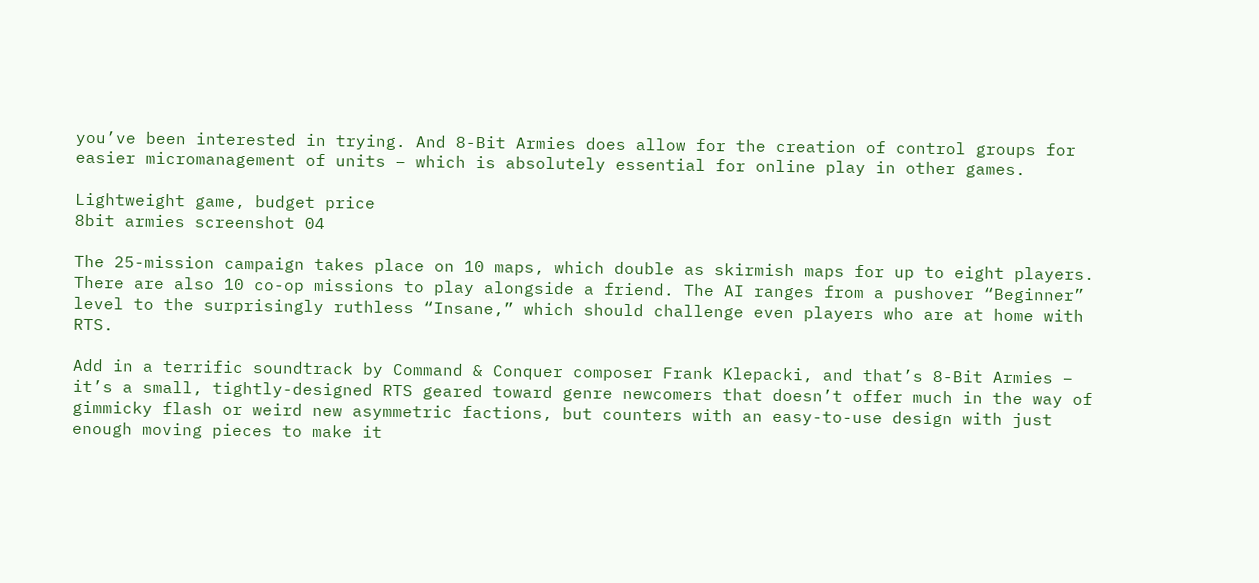you’ve been interested in trying. And 8-Bit Armies does allow for the creation of control groups for easier micromanagement of units – which is absolutely essential for online play in other games.

Lightweight game, budget price
8bit armies screenshot 04

The 25-mission campaign takes place on 10 maps, which double as skirmish maps for up to eight players. There are also 10 co-op missions to play alongside a friend. The AI ranges from a pushover “Beginner” level to the surprisingly ruthless “Insane,” which should challenge even players who are at home with RTS.

Add in a terrific soundtrack by Command & Conquer composer Frank Klepacki, and that’s 8-Bit Armies – it’s a small, tightly-designed RTS geared toward genre newcomers that doesn’t offer much in the way of gimmicky flash or weird new asymmetric factions, but counters with an easy-to-use design with just enough moving pieces to make it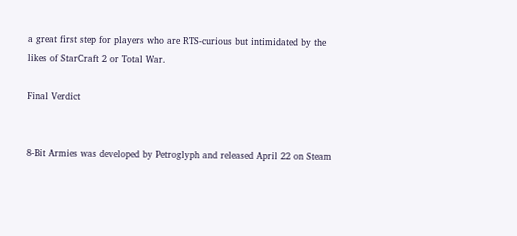a great first step for players who are RTS-curious but intimidated by the likes of StarCraft 2 or Total War.

Final Verdict


8-Bit Armies was developed by Petroglyph and released April 22 on Steam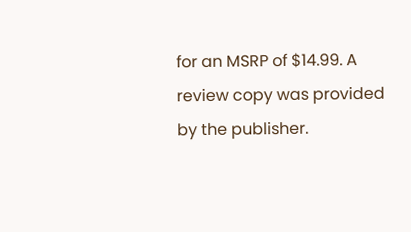for an MSRP of $14.99. A review copy was provided by the publisher.